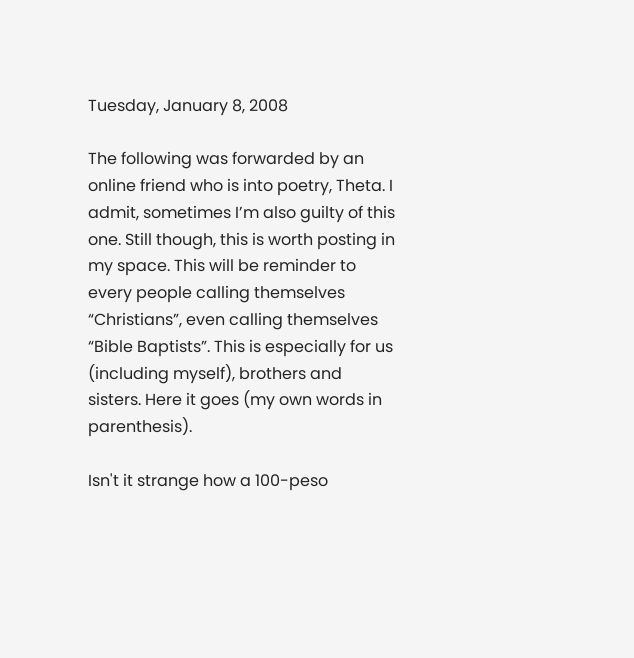Tuesday, January 8, 2008

The following was forwarded by an online friend who is into poetry, Theta. I admit, sometimes I’m also guilty of this one. Still though, this is worth posting in my space. This will be reminder to every people calling themselves “Christians”, even calling themselves “Bible Baptists”. This is especially for us (including myself), brothers and sisters. Here it goes (my own words in parenthesis).

Isn't it strange how a 100-peso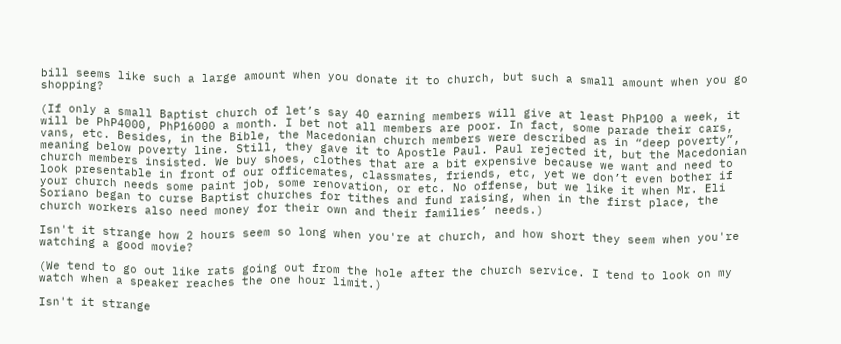bill seems like such a large amount when you donate it to church, but such a small amount when you go shopping?

(If only a small Baptist church of let’s say 40 earning members will give at least PhP100 a week, it will be PhP4000, PhP16000 a month. I bet not all members are poor. In fact, some parade their cars, vans, etc. Besides, in the Bible, the Macedonian church members were described as in “deep poverty”, meaning below poverty line. Still, they gave it to Apostle Paul. Paul rejected it, but the Macedonian church members insisted. We buy shoes, clothes that are a bit expensive because we want and need to look presentable in front of our officemates, classmates, friends, etc, yet we don’t even bother if your church needs some paint job, some renovation, or etc. No offense, but we like it when Mr. Eli Soriano began to curse Baptist churches for tithes and fund raising, when in the first place, the church workers also need money for their own and their families’ needs.)

Isn't it strange how 2 hours seem so long when you're at church, and how short they seem when you're watching a good movie?

(We tend to go out like rats going out from the hole after the church service. I tend to look on my watch when a speaker reaches the one hour limit.)

Isn't it strange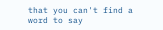that you can't find a word to say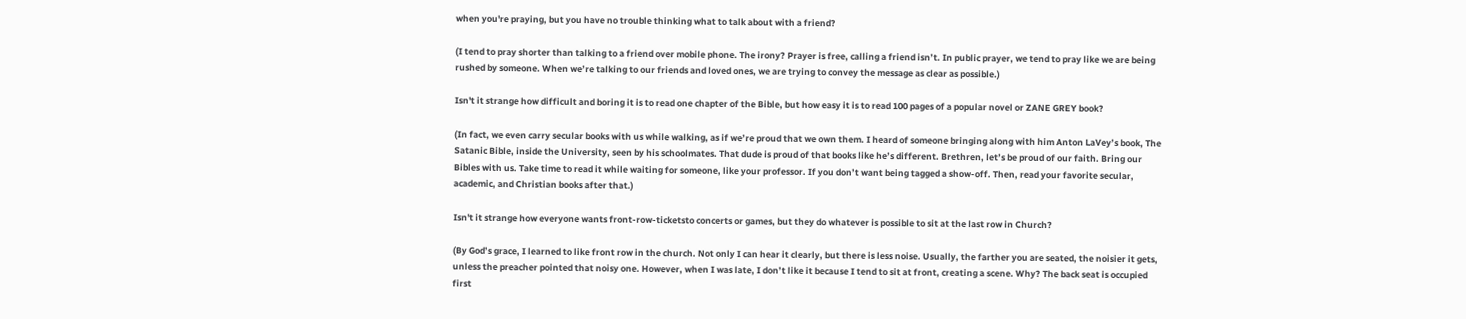when you're praying, but you have no trouble thinking what to talk about with a friend?

(I tend to pray shorter than talking to a friend over mobile phone. The irony? Prayer is free, calling a friend isn’t. In public prayer, we tend to pray like we are being rushed by someone. When we’re talking to our friends and loved ones, we are trying to convey the message as clear as possible.)

Isn't it strange how difficult and boring it is to read one chapter of the Bible, but how easy it is to read 100 pages of a popular novel or ZANE GREY book?

(In fact, we even carry secular books with us while walking, as if we’re proud that we own them. I heard of someone bringing along with him Anton LaVey’s book, The Satanic Bible, inside the University, seen by his schoolmates. That dude is proud of that books like he’s different. Brethren, let’s be proud of our faith. Bring our Bibles with us. Take time to read it while waiting for someone, like your professor. If you don’t want being tagged a show-off. Then, read your favorite secular, academic, and Christian books after that.)

Isn't it strange how everyone wants front-row-ticketsto concerts or games, but they do whatever is possible to sit at the last row in Church?

(By God’s grace, I learned to like front row in the church. Not only I can hear it clearly, but there is less noise. Usually, the farther you are seated, the noisier it gets, unless the preacher pointed that noisy one. However, when I was late, I don’t like it because I tend to sit at front, creating a scene. Why? The back seat is occupied first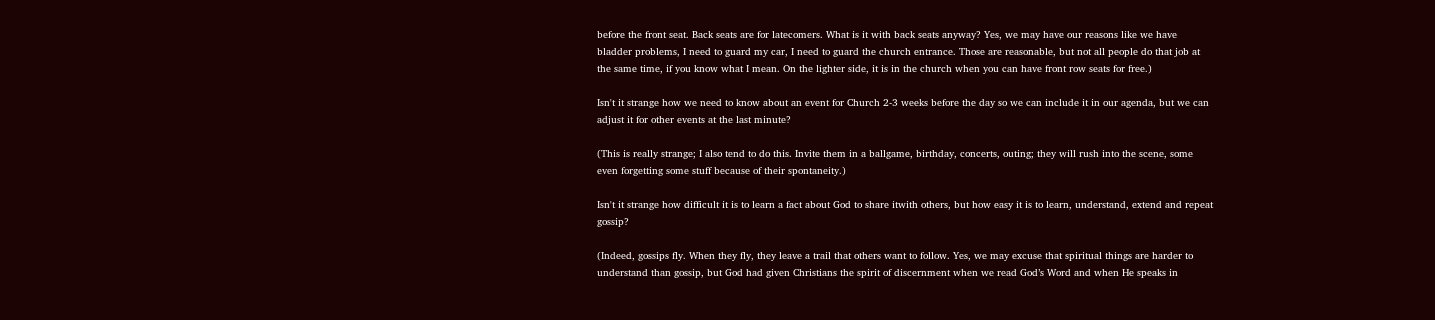before the front seat. Back seats are for latecomers. What is it with back seats anyway? Yes, we may have our reasons like we have bladder problems, I need to guard my car, I need to guard the church entrance. Those are reasonable, but not all people do that job at the same time, if you know what I mean. On the lighter side, it is in the church when you can have front row seats for free.)

Isn't it strange how we need to know about an event for Church 2-3 weeks before the day so we can include it in our agenda, but we can adjust it for other events at the last minute?

(This is really strange; I also tend to do this. Invite them in a ballgame, birthday, concerts, outing; they will rush into the scene, some even forgetting some stuff because of their spontaneity.)

Isn't it strange how difficult it is to learn a fact about God to share itwith others, but how easy it is to learn, understand, extend and repeat gossip?

(Indeed, gossips fly. When they fly, they leave a trail that others want to follow. Yes, we may excuse that spiritual things are harder to understand than gossip, but God had given Christians the spirit of discernment when we read God’s Word and when He speaks in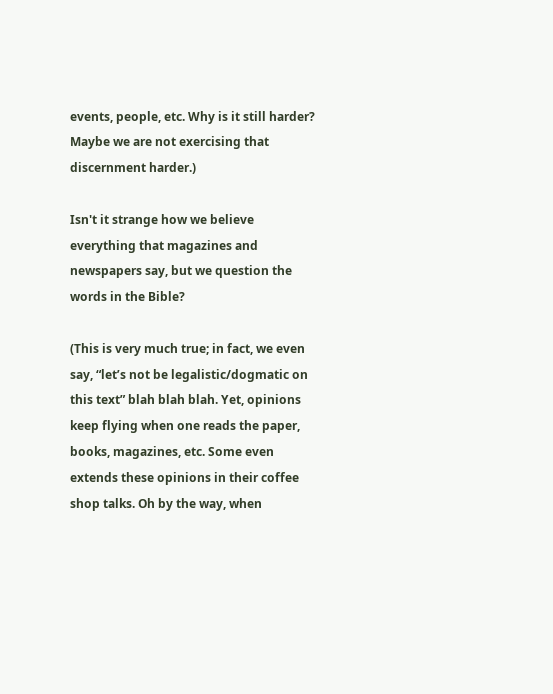events, people, etc. Why is it still harder? Maybe we are not exercising that discernment harder.)

Isn't it strange how we believe everything that magazines and newspapers say, but we question the words in the Bible?

(This is very much true; in fact, we even say, “let’s not be legalistic/dogmatic on this text” blah blah blah. Yet, opinions keep flying when one reads the paper, books, magazines, etc. Some even extends these opinions in their coffee shop talks. Oh by the way, when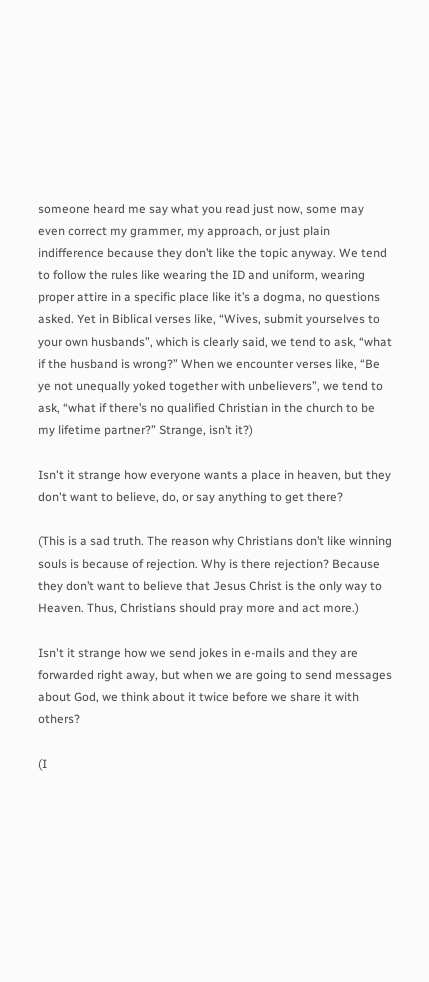someone heard me say what you read just now, some may even correct my grammer, my approach, or just plain indifference because they don’t like the topic anyway. We tend to follow the rules like wearing the ID and uniform, wearing proper attire in a specific place like it’s a dogma, no questions asked. Yet in Biblical verses like, “Wives, submit yourselves to your own husbands”, which is clearly said, we tend to ask, “what if the husband is wrong?” When we encounter verses like, “Be ye not unequally yoked together with unbelievers”, we tend to ask, “what if there’s no qualified Christian in the church to be my lifetime partner?” Strange, isn’t it?)

Isn't it strange how everyone wants a place in heaven, but they don't want to believe, do, or say anything to get there?

(This is a sad truth. The reason why Christians don’t like winning souls is because of rejection. Why is there rejection? Because they don’t want to believe that Jesus Christ is the only way to Heaven. Thus, Christians should pray more and act more.)

Isn't it strange how we send jokes in e-mails and they are forwarded right away, but when we are going to send messages about God, we think about it twice before we share it with others?

(I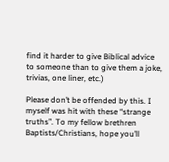find it harder to give Biblical advice to someone than to give them a joke, trivias, one liner, etc.)

Please don’t be offended by this. I myself was hit with these “strange truths”. To my fellow brethren Baptists/Christians, hope you’ll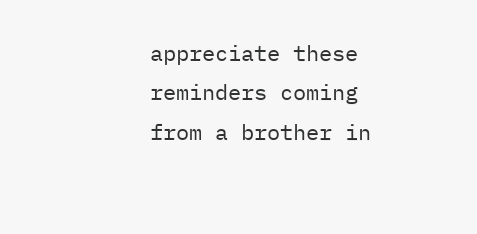appreciate these reminders coming from a brother in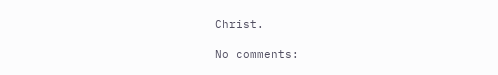Christ.

No comments: